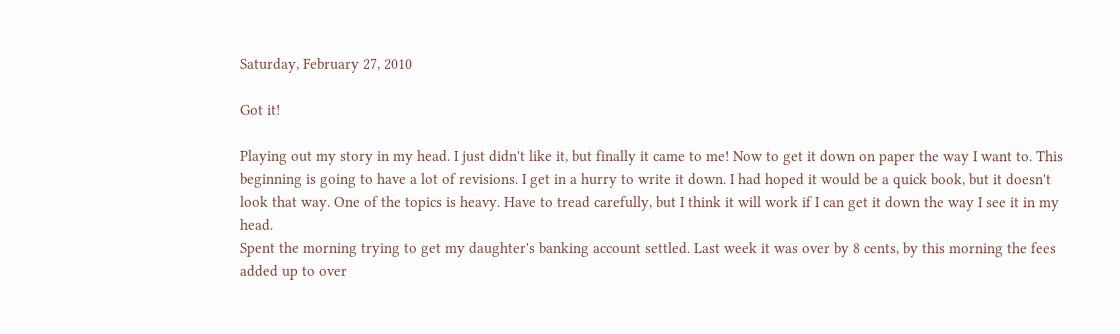Saturday, February 27, 2010

Got it!

Playing out my story in my head. I just didn't like it, but finally it came to me! Now to get it down on paper the way I want to. This beginning is going to have a lot of revisions. I get in a hurry to write it down. I had hoped it would be a quick book, but it doesn't look that way. One of the topics is heavy. Have to tread carefully, but I think it will work if I can get it down the way I see it in my head.
Spent the morning trying to get my daughter's banking account settled. Last week it was over by 8 cents, by this morning the fees added up to over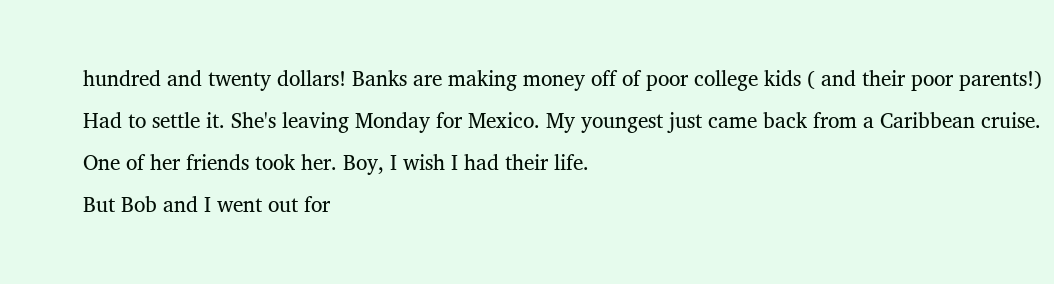hundred and twenty dollars! Banks are making money off of poor college kids ( and their poor parents!) Had to settle it. She's leaving Monday for Mexico. My youngest just came back from a Caribbean cruise. One of her friends took her. Boy, I wish I had their life.
But Bob and I went out for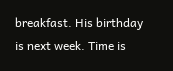breakfast. His birthday is next week. Time is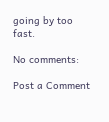going by too fast.

No comments:

Post a Comment